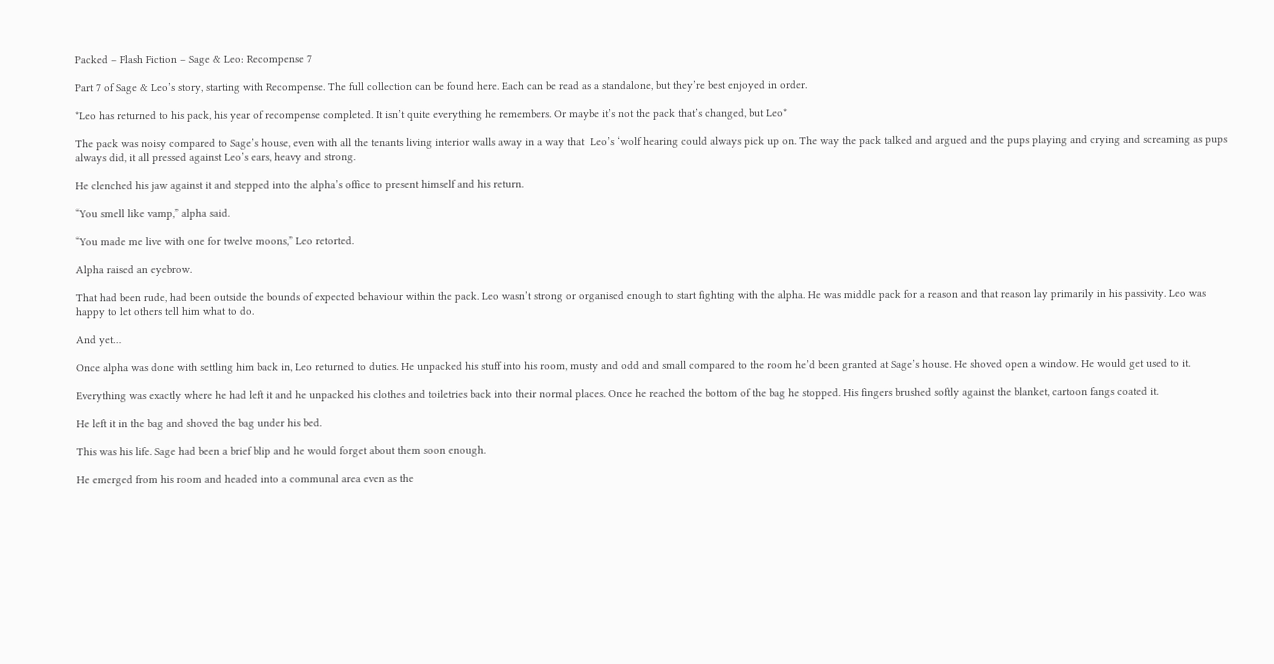Packed – Flash Fiction – Sage & Leo: Recompense 7

Part 7 of Sage & Leo’s story, starting with Recompense. The full collection can be found here. Each can be read as a standalone, but they’re best enjoyed in order.

*Leo has returned to his pack, his year of recompense completed. It isn’t quite everything he remembers. Or maybe it’s not the pack that’s changed, but Leo*

The pack was noisy compared to Sage’s house, even with all the tenants living interior walls away in a way that  Leo’s ‘wolf hearing could always pick up on. The way the pack talked and argued and the pups playing and crying and screaming as pups always did, it all pressed against Leo’s ears, heavy and strong.

He clenched his jaw against it and stepped into the alpha’s office to present himself and his return.

“You smell like vamp,” alpha said.

“You made me live with one for twelve moons,” Leo retorted.

Alpha raised an eyebrow.

That had been rude, had been outside the bounds of expected behaviour within the pack. Leo wasn’t strong or organised enough to start fighting with the alpha. He was middle pack for a reason and that reason lay primarily in his passivity. Leo was happy to let others tell him what to do.

And yet…

Once alpha was done with settling him back in, Leo returned to duties. He unpacked his stuff into his room, musty and odd and small compared to the room he’d been granted at Sage’s house. He shoved open a window. He would get used to it.

Everything was exactly where he had left it and he unpacked his clothes and toiletries back into their normal places. Once he reached the bottom of the bag he stopped. His fingers brushed softly against the blanket, cartoon fangs coated it.

He left it in the bag and shoved the bag under his bed.

This was his life. Sage had been a brief blip and he would forget about them soon enough.

He emerged from his room and headed into a communal area even as the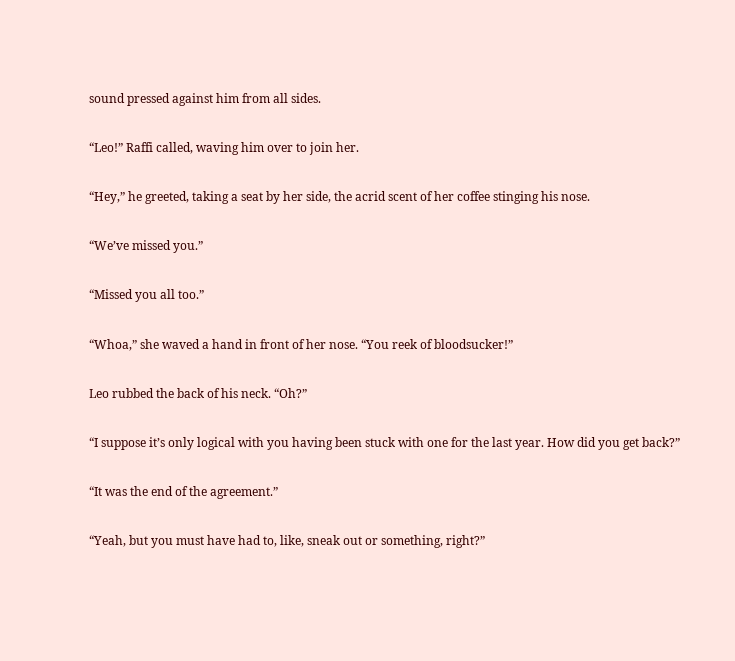sound pressed against him from all sides.

“Leo!” Raffi called, waving him over to join her.

“Hey,” he greeted, taking a seat by her side, the acrid scent of her coffee stinging his nose.

“We’ve missed you.”

“Missed you all too.”

“Whoa,” she waved a hand in front of her nose. “You reek of bloodsucker!”

Leo rubbed the back of his neck. “Oh?”

“I suppose it’s only logical with you having been stuck with one for the last year. How did you get back?”

“It was the end of the agreement.”

“Yeah, but you must have had to, like, sneak out or something, right?”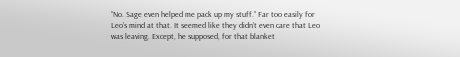“No. Sage even helped me pack up my stuff.” Far too easily for Leo’s mind at that. It seemed like they didn’t even care that Leo was leaving. Except, he supposed, for that blanket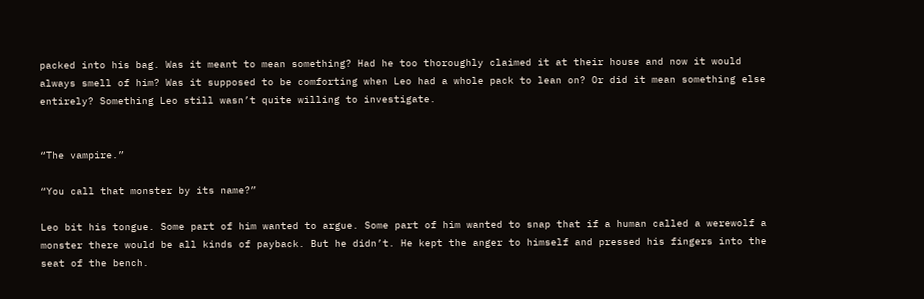packed into his bag. Was it meant to mean something? Had he too thoroughly claimed it at their house and now it would always smell of him? Was it supposed to be comforting when Leo had a whole pack to lean on? Or did it mean something else entirely? Something Leo still wasn’t quite willing to investigate.


“The vampire.”

“You call that monster by its name?”

Leo bit his tongue. Some part of him wanted to argue. Some part of him wanted to snap that if a human called a werewolf a monster there would be all kinds of payback. But he didn’t. He kept the anger to himself and pressed his fingers into the seat of the bench.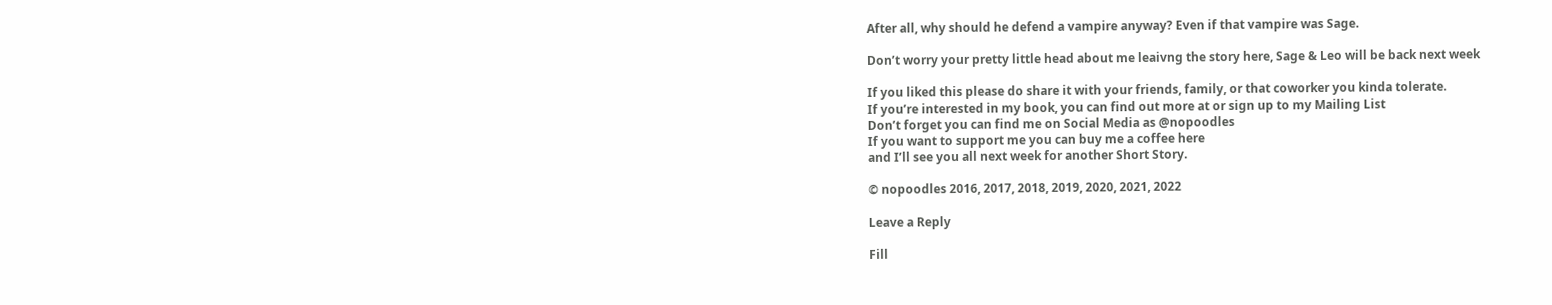After all, why should he defend a vampire anyway? Even if that vampire was Sage.

Don’t worry your pretty little head about me leaivng the story here, Sage & Leo will be back next week

If you liked this please do share it with your friends, family, or that coworker you kinda tolerate.
If you’re interested in my book, you can find out more at or sign up to my Mailing List
Don’t forget you can find me on Social Media as @nopoodles
If you want to support me you can buy me a coffee here
and I’ll see you all next week for another Short Story.

© nopoodles 2016, 2017, 2018, 2019, 2020, 2021, 2022

Leave a Reply

Fill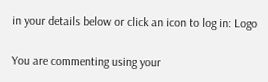in your details below or click an icon to log in: Logo

You are commenting using your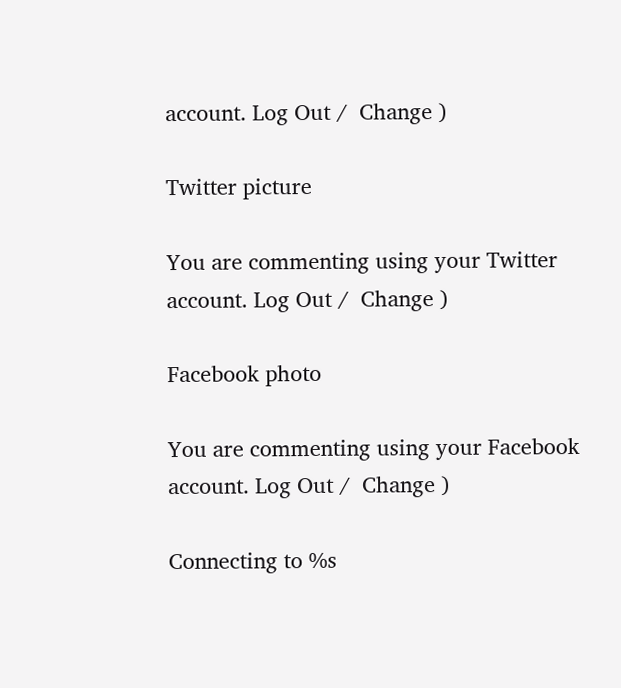account. Log Out /  Change )

Twitter picture

You are commenting using your Twitter account. Log Out /  Change )

Facebook photo

You are commenting using your Facebook account. Log Out /  Change )

Connecting to %s